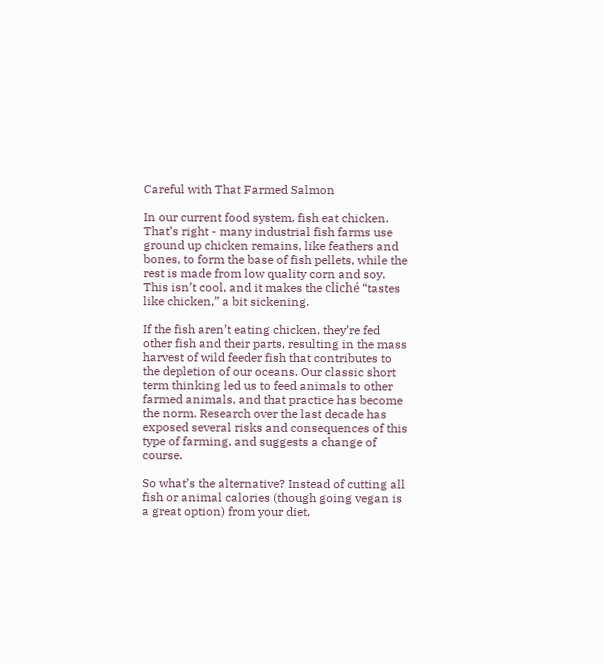Careful with That Farmed Salmon

In our current food system, fish eat chicken. That’s right - many industrial fish farms use ground up chicken remains, like feathers and bones, to form the base of fish pellets, while the rest is made from low quality corn and soy. This isn’t cool, and it makes the cliché “tastes like chicken,” a bit sickening.

If the fish aren’t eating chicken, they’re fed other fish and their parts, resulting in the mass harvest of wild feeder fish that contributes to the depletion of our oceans. Our classic short term thinking led us to feed animals to other farmed animals, and that practice has become the norm. Research over the last decade has exposed several risks and consequences of this type of farming, and suggests a change of course.

So what’s the alternative? Instead of cutting all fish or animal calories (though going vegan is a great option) from your diet,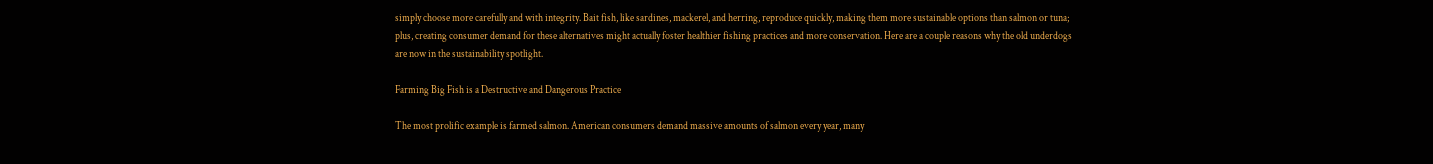simply choose more carefully and with integrity. Bait fish, like sardines, mackerel, and herring, reproduce quickly, making them more sustainable options than salmon or tuna; plus, creating consumer demand for these alternatives might actually foster healthier fishing practices and more conservation. Here are a couple reasons why the old underdogs are now in the sustainability spotlight.

Farming Big Fish is a Destructive and Dangerous Practice

The most prolific example is farmed salmon. American consumers demand massive amounts of salmon every year, many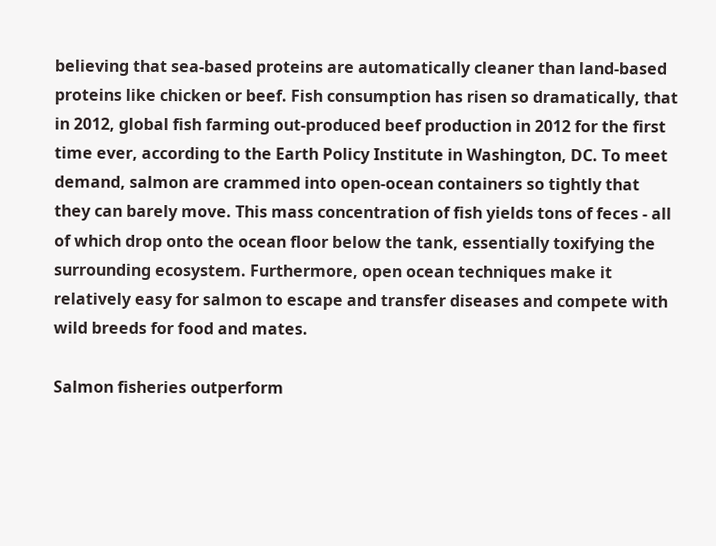believing that sea-based proteins are automatically cleaner than land-based proteins like chicken or beef. Fish consumption has risen so dramatically, that in 2012, global fish farming out-produced beef production in 2012 for the first time ever, according to the Earth Policy Institute in Washington, DC. To meet demand, salmon are crammed into open-ocean containers so tightly that they can barely move. This mass concentration of fish yields tons of feces - all of which drop onto the ocean floor below the tank, essentially toxifying the surrounding ecosystem. Furthermore, open ocean techniques make it relatively easy for salmon to escape and transfer diseases and compete with wild breeds for food and mates.

Salmon fisheries outperform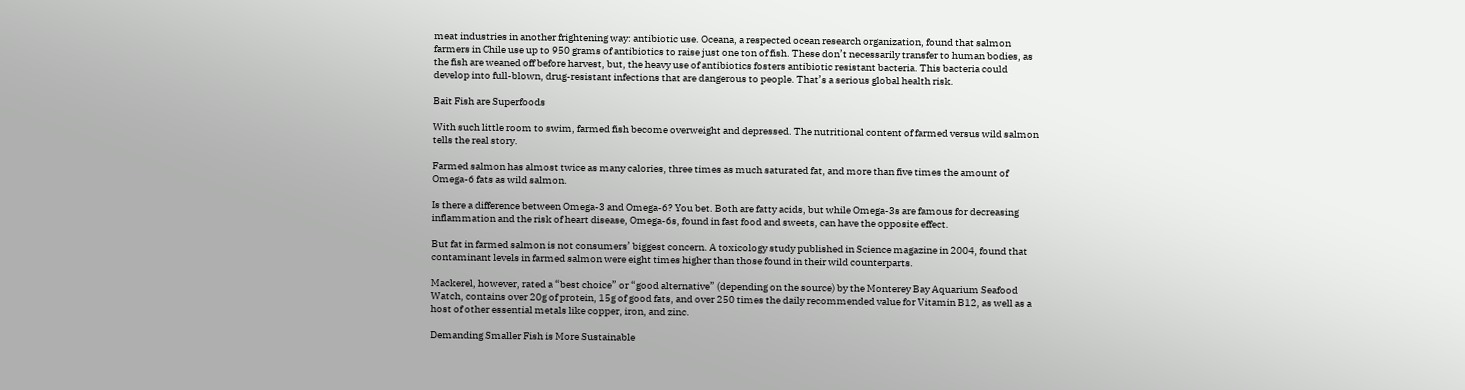meat industries in another frightening way: antibiotic use. Oceana, a respected ocean research organization, found that salmon farmers in Chile use up to 950 grams of antibiotics to raise just one ton of fish. These don’t necessarily transfer to human bodies, as the fish are weaned off before harvest, but, the heavy use of antibiotics fosters antibiotic resistant bacteria. This bacteria could develop into full-blown, drug-resistant infections that are dangerous to people. That’s a serious global health risk.

Bait Fish are Superfoods

With such little room to swim, farmed fish become overweight and depressed. The nutritional content of farmed versus wild salmon tells the real story.

Farmed salmon has almost twice as many calories, three times as much saturated fat, and more than five times the amount of Omega-6 fats as wild salmon.

Is there a difference between Omega-3 and Omega-6? You bet. Both are fatty acids, but while Omega-3s are famous for decreasing inflammation and the risk of heart disease, Omega-6s, found in fast food and sweets, can have the opposite effect.

But fat in farmed salmon is not consumers’ biggest concern. A toxicology study published in Science magazine in 2004, found that contaminant levels in farmed salmon were eight times higher than those found in their wild counterparts.

Mackerel, however, rated a “best choice” or “good alternative” (depending on the source) by the Monterey Bay Aquarium Seafood Watch, contains over 20g of protein, 15g of good fats, and over 250 times the daily recommended value for Vitamin B12, as well as a host of other essential metals like copper, iron, and zinc.

Demanding Smaller Fish is More Sustainable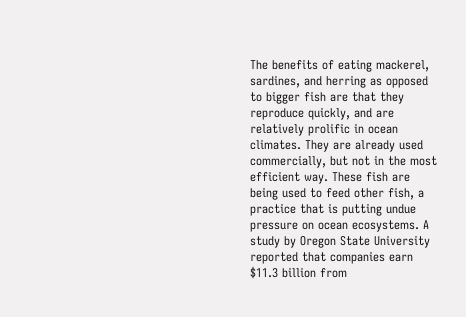The benefits of eating mackerel, sardines, and herring as opposed to bigger fish are that they reproduce quickly, and are relatively prolific in ocean climates. They are already used commercially, but not in the most efficient way. These fish are being used to feed other fish, a practice that is putting undue pressure on ocean ecosystems. A study by Oregon State University reported that companies earn $11.3 billion from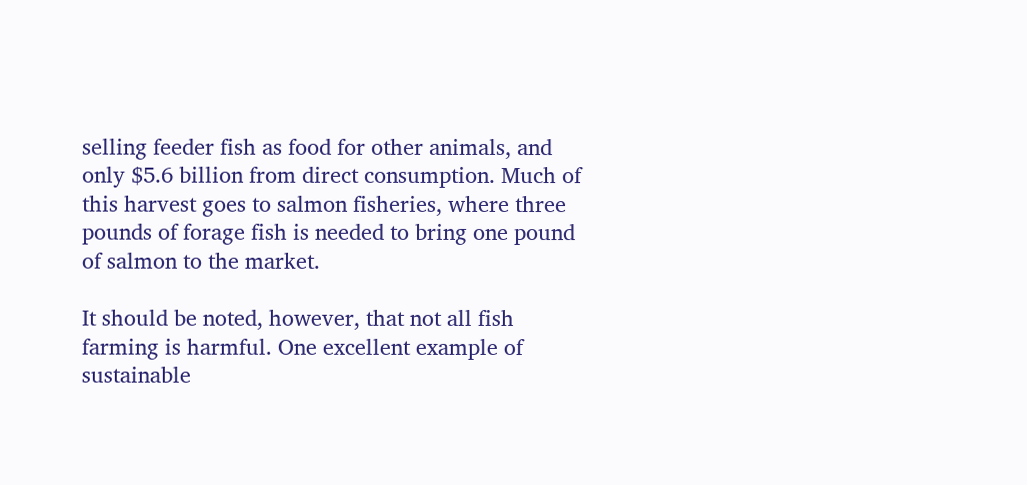selling feeder fish as food for other animals, and only $5.6 billion from direct consumption. Much of this harvest goes to salmon fisheries, where three pounds of forage fish is needed to bring one pound of salmon to the market.

It should be noted, however, that not all fish farming is harmful. One excellent example of sustainable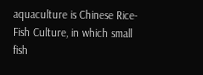aquaculture is Chinese Rice-Fish Culture, in which small fish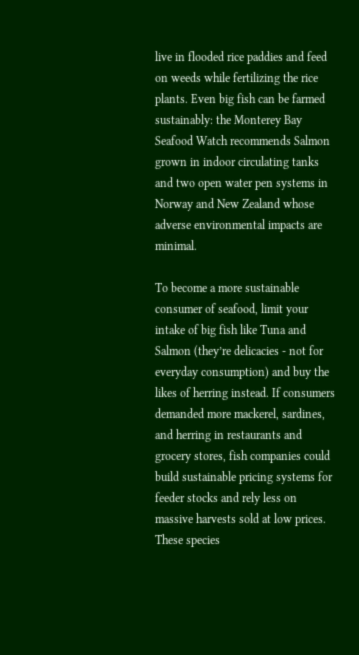live in flooded rice paddies and feed on weeds while fertilizing the rice plants. Even big fish can be farmed sustainably: the Monterey Bay Seafood Watch recommends Salmon grown in indoor circulating tanks and two open water pen systems in Norway and New Zealand whose adverse environmental impacts are minimal.

To become a more sustainable consumer of seafood, limit your intake of big fish like Tuna and Salmon (they’re delicacies - not for everyday consumption) and buy the likes of herring instead. If consumers demanded more mackerel, sardines, and herring in restaurants and grocery stores, fish companies could build sustainable pricing systems for feeder stocks and rely less on massive harvests sold at low prices. These species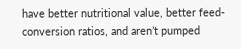have better nutritional value, better feed-conversion ratios, and aren’t pumped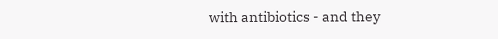with antibiotics - and they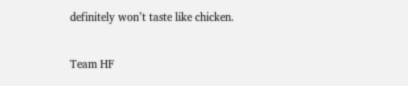definitely won’t taste like chicken.

Team HF